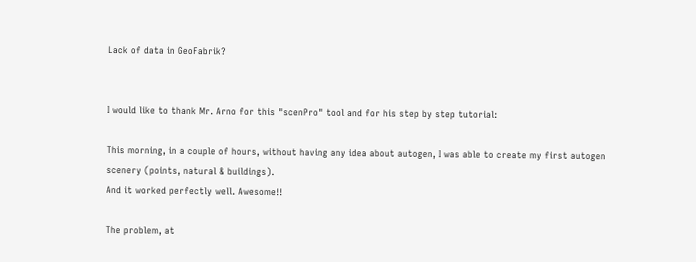Lack of data in GeoFabrik?


I would like to thank Mr. Arno for this "scenPro" tool and for his step by step tutorial:

This morning, in a couple of hours, without having any idea about autogen, I was able to create my first autogen scenery (points, natural & buildings).
And it worked perfectly well. Awesome!!

The problem, at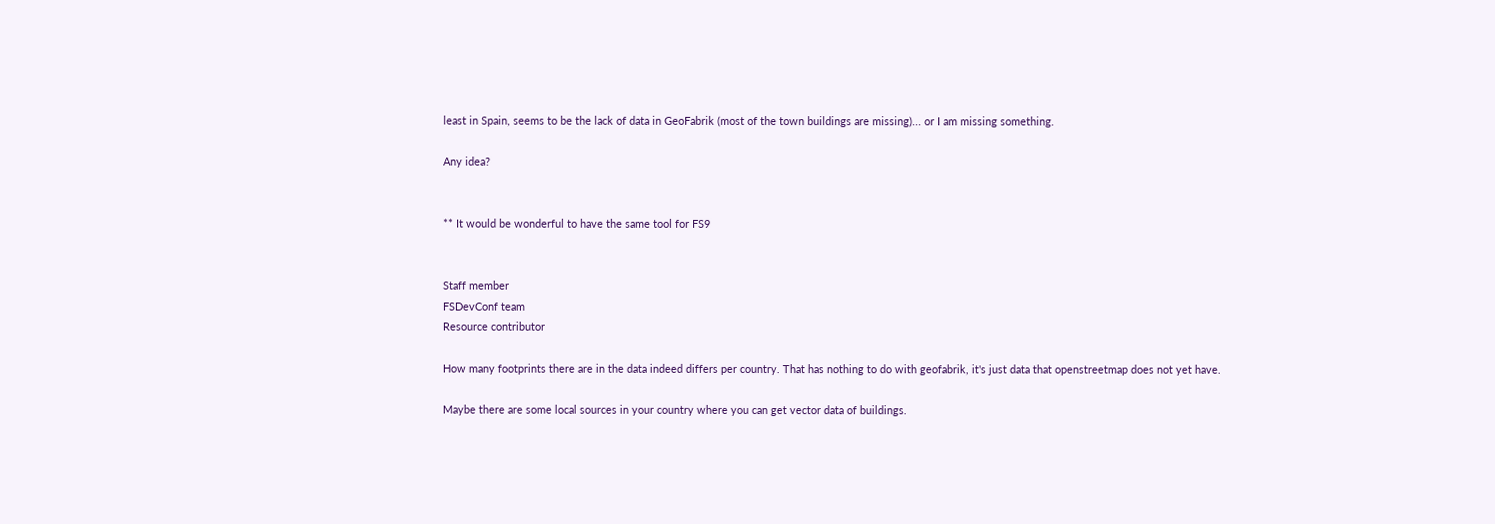least in Spain, seems to be the lack of data in GeoFabrik (most of the town buildings are missing)... or I am missing something.

Any idea?


** It would be wonderful to have the same tool for FS9


Staff member
FSDevConf team
Resource contributor

How many footprints there are in the data indeed differs per country. That has nothing to do with geofabrik, it's just data that openstreetmap does not yet have.

Maybe there are some local sources in your country where you can get vector data of buildings.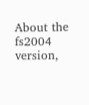About the fs2004 version,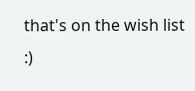that's on the wish list :)